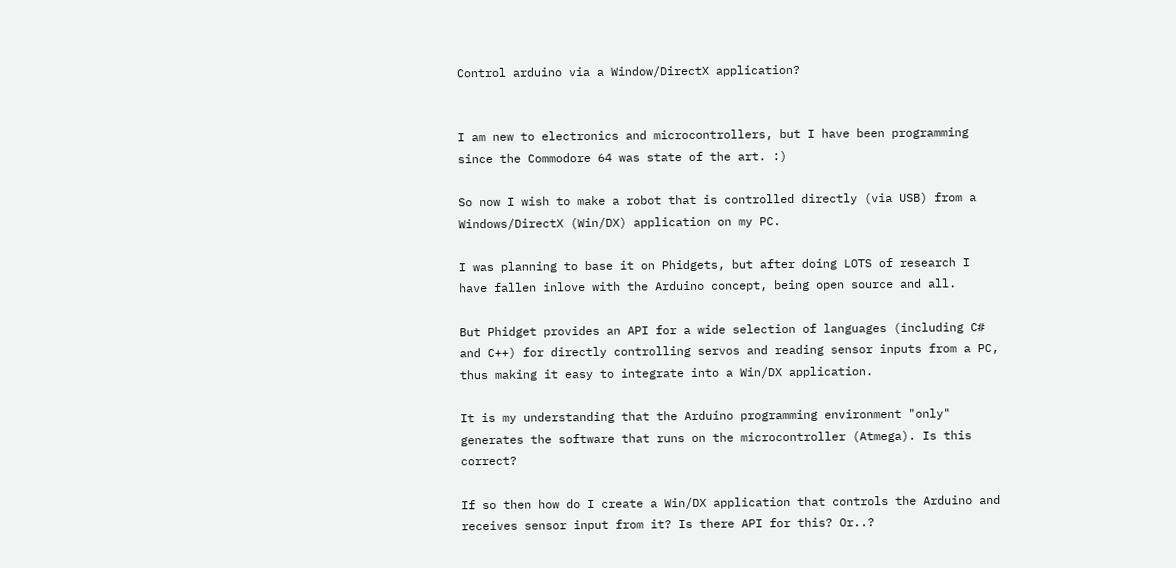Control arduino via a Window/DirectX application?


I am new to electronics and microcontrollers, but I have been programming since the Commodore 64 was state of the art. :)

So now I wish to make a robot that is controlled directly (via USB) from a Windows/DirectX (Win/DX) application on my PC.

I was planning to base it on Phidgets, but after doing LOTS of research I have fallen inlove with the Arduino concept, being open source and all.

But Phidget provides an API for a wide selection of languages (including C# and C++) for directly controlling servos and reading sensor inputs from a PC, thus making it easy to integrate into a Win/DX application.

It is my understanding that the Arduino programming environment "only" generates the software that runs on the microcontroller (Atmega). Is this correct?

If so then how do I create a Win/DX application that controls the Arduino and receives sensor input from it? Is there API for this? Or..?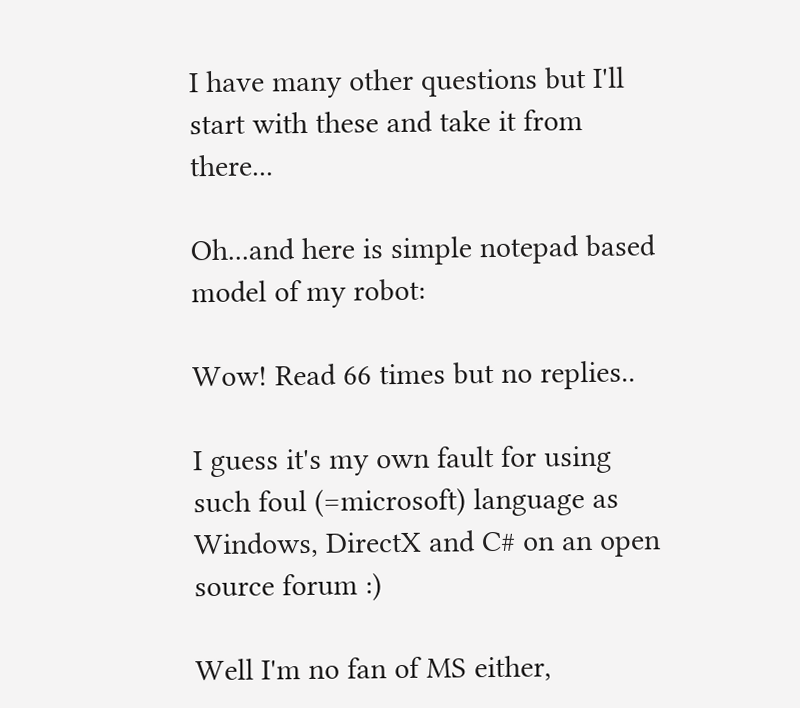I have many other questions but I'll start with these and take it from there...

Oh...and here is simple notepad based model of my robot:

Wow! Read 66 times but no replies..

I guess it's my own fault for using such foul (=microsoft) language as Windows, DirectX and C# on an open source forum :)

Well I'm no fan of MS either,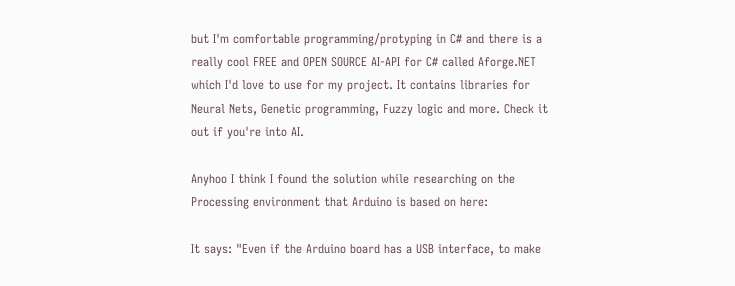but I'm comfortable programming/protyping in C# and there is a really cool FREE and OPEN SOURCE AI-API for C# called Aforge.NET which I'd love to use for my project. It contains libraries for Neural Nets, Genetic programming, Fuzzy logic and more. Check it out if you're into AI.

Anyhoo I think I found the solution while researching on the Processing environment that Arduino is based on here:

It says: "Even if the Arduino board has a USB interface, to make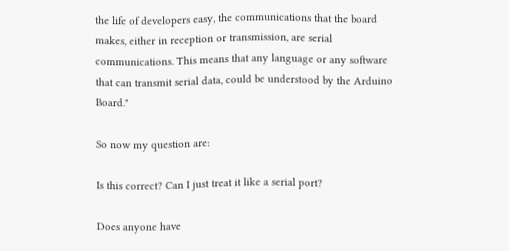the life of developers easy, the communications that the board makes, either in reception or transmission, are serial communications. This means that any language or any software that can transmit serial data, could be understood by the Arduino Board."

So now my question are:

Is this correct? Can I just treat it like a serial port?

Does anyone have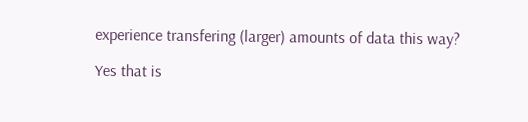experience transfering (larger) amounts of data this way?

Yes that is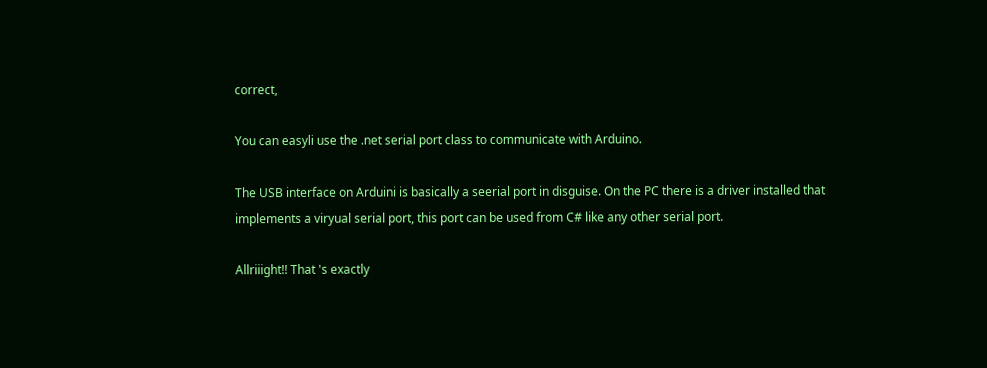correct,

You can easyli use the .net serial port class to communicate with Arduino.

The USB interface on Arduini is basically a seerial port in disguise. On the PC there is a driver installed that implements a viryual serial port, this port can be used from C# like any other serial port.

Allriiight!! That 's exactly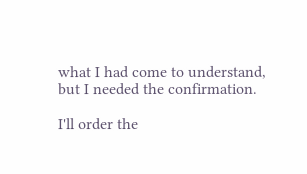what I had come to understand, but I needed the confirmation.

I'll order the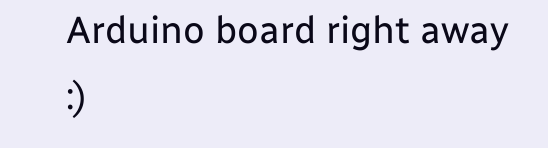Arduino board right away :)